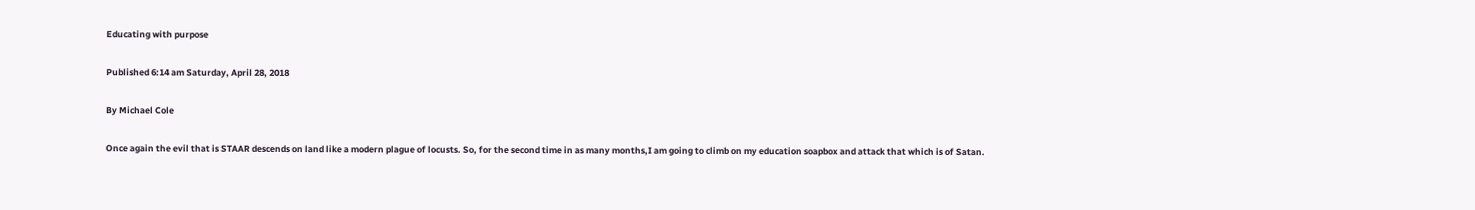Educating with purpose

Published 6:14 am Saturday, April 28, 2018

By Michael Cole

Once again the evil that is STAAR descends on land like a modern plague of locusts. So, for the second time in as many months,I am going to climb on my education soapbox and attack that which is of Satan.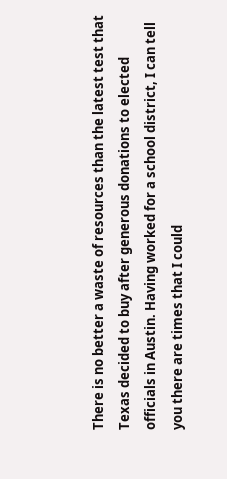There is no better a waste of resources than the latest test that Texas decided to buy after generous donations to elected officials in Austin. Having worked for a school district, I can tell you there are times that I could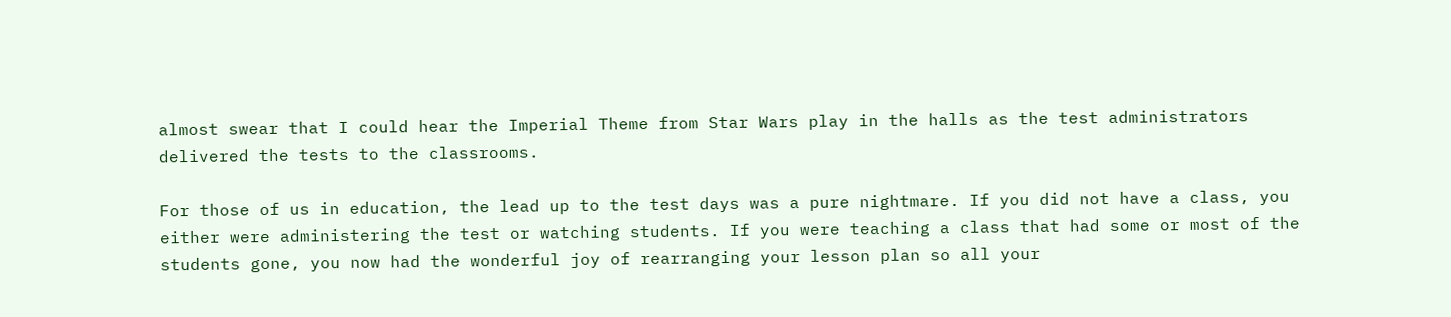almost swear that I could hear the Imperial Theme from Star Wars play in the halls as the test administrators delivered the tests to the classrooms.

For those of us in education, the lead up to the test days was a pure nightmare. If you did not have a class, you either were administering the test or watching students. If you were teaching a class that had some or most of the students gone, you now had the wonderful joy of rearranging your lesson plan so all your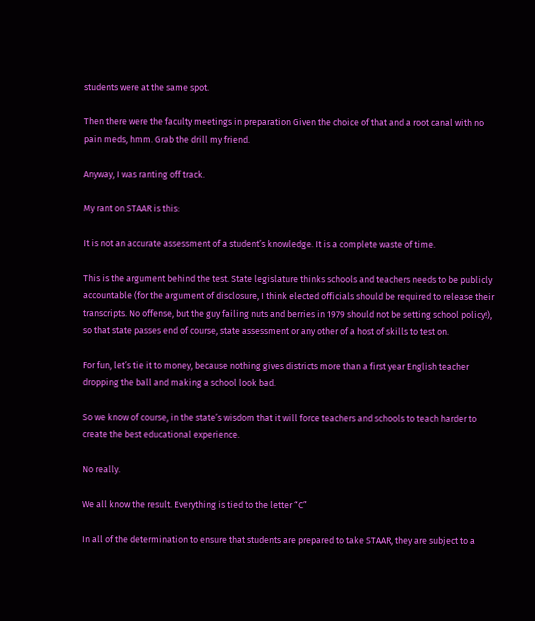students were at the same spot.

Then there were the faculty meetings in preparation Given the choice of that and a root canal with no pain meds, hmm. Grab the drill my friend.

Anyway, I was ranting off track.

My rant on STAAR is this:

It is not an accurate assessment of a student’s knowledge. It is a complete waste of time.

This is the argument behind the test. State legislature thinks schools and teachers needs to be publicly accountable (for the argument of disclosure, I think elected officials should be required to release their transcripts. No offense, but the guy failing nuts and berries in 1979 should not be setting school policy!), so that state passes end of course, state assessment or any other of a host of skills to test on.

For fun, let’s tie it to money, because nothing gives districts more than a first year English teacher dropping the ball and making a school look bad.

So we know of course, in the state’s wisdom that it will force teachers and schools to teach harder to create the best educational experience.

No really.

We all know the result. Everything is tied to the letter “C”

In all of the determination to ensure that students are prepared to take STAAR, they are subject to a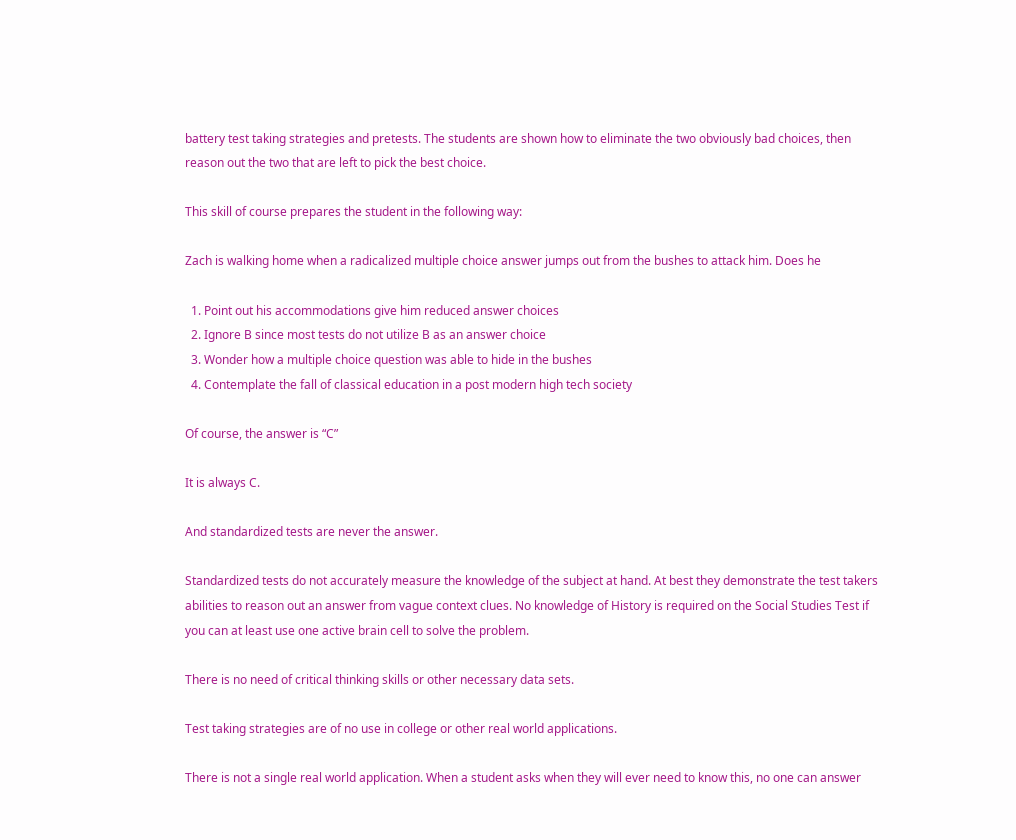battery test taking strategies and pretests. The students are shown how to eliminate the two obviously bad choices, then reason out the two that are left to pick the best choice.

This skill of course prepares the student in the following way:

Zach is walking home when a radicalized multiple choice answer jumps out from the bushes to attack him. Does he

  1. Point out his accommodations give him reduced answer choices
  2. Ignore B since most tests do not utilize B as an answer choice
  3. Wonder how a multiple choice question was able to hide in the bushes
  4. Contemplate the fall of classical education in a post modern high tech society

Of course, the answer is “C”

It is always C.

And standardized tests are never the answer.

Standardized tests do not accurately measure the knowledge of the subject at hand. At best they demonstrate the test takers abilities to reason out an answer from vague context clues. No knowledge of History is required on the Social Studies Test if you can at least use one active brain cell to solve the problem.

There is no need of critical thinking skills or other necessary data sets.

Test taking strategies are of no use in college or other real world applications.

There is not a single real world application. When a student asks when they will ever need to know this, no one can answer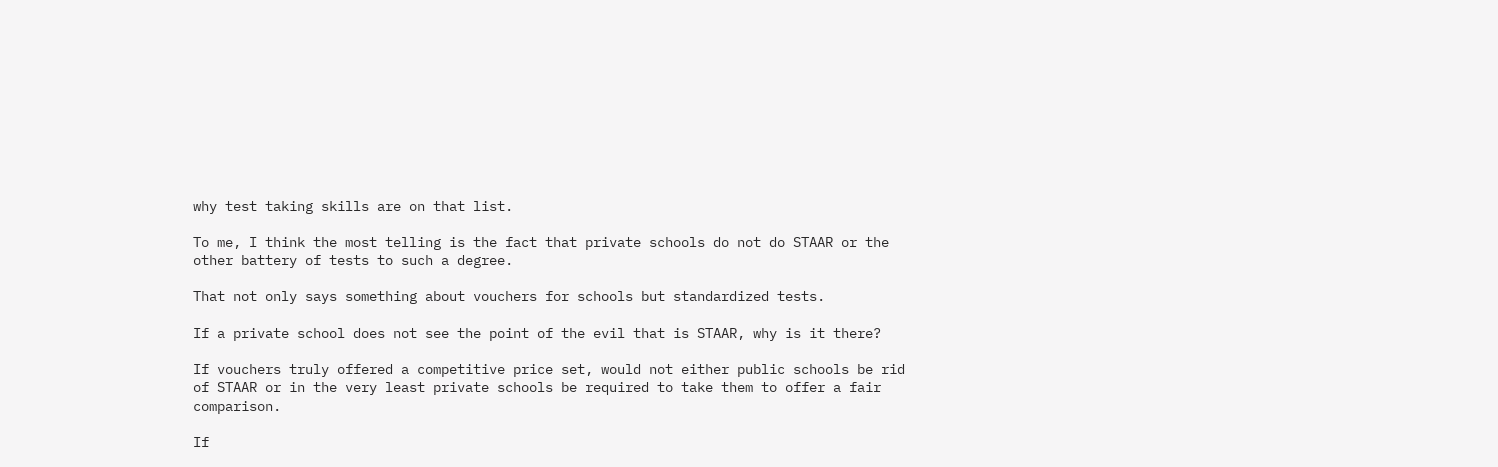why test taking skills are on that list.

To me, I think the most telling is the fact that private schools do not do STAAR or the other battery of tests to such a degree.

That not only says something about vouchers for schools but standardized tests.

If a private school does not see the point of the evil that is STAAR, why is it there?

If vouchers truly offered a competitive price set, would not either public schools be rid of STAAR or in the very least private schools be required to take them to offer a fair comparison.

If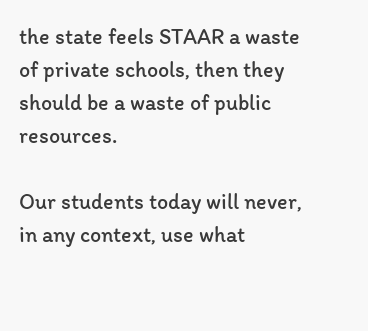the state feels STAAR a waste of private schools, then they should be a waste of public resources.

Our students today will never, in any context, use what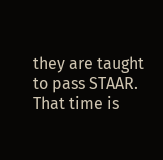they are taught to pass STAAR. That time is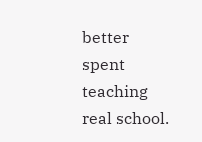better spent teaching real school.